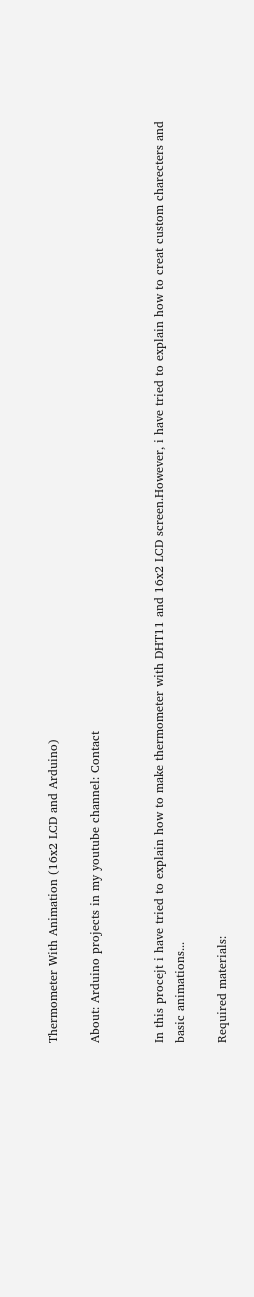Thermometer With Animation (16x2 LCD and Arduino)

About: Arduino projects in my youtube channel: Contact


In this procejt i have tried to explain how to make thermometer with DHT11 and 16x2 LCD screen.However, i have tried to explain how to creat custom charecters and basic animations...

Required materials: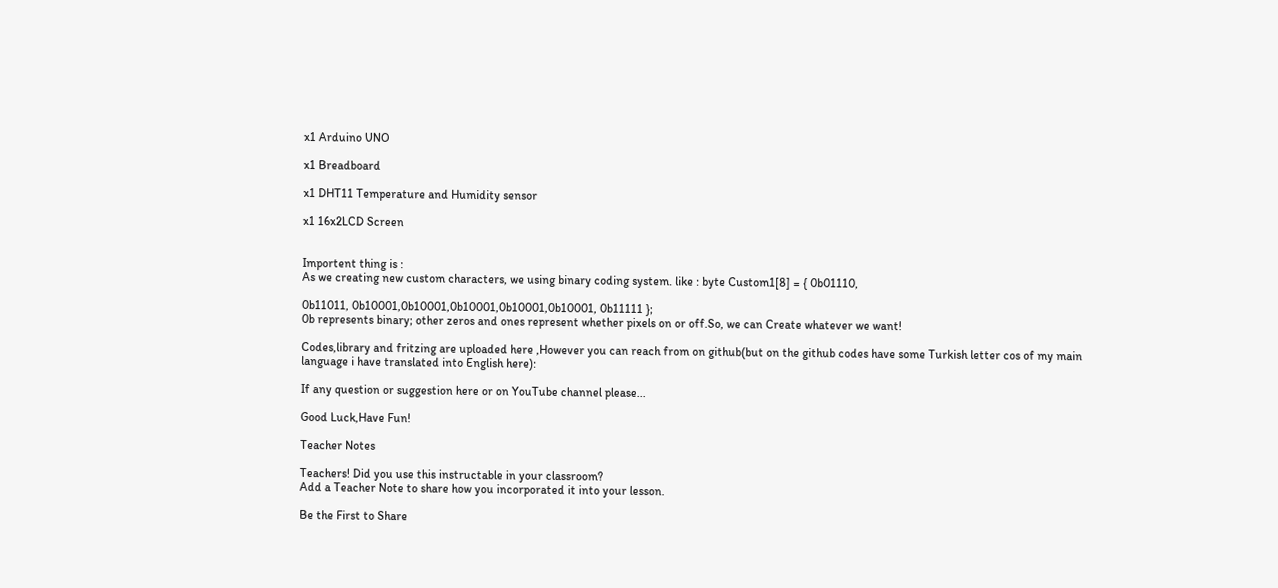x1 Arduino UNO

x1 Breadboard

x1 DHT11 Temperature and Humidity sensor

x1 16x2LCD Screen


Importent thing is :
As we creating new custom characters, we using binary coding system. like : byte Custom1[8] = { 0b01110,

0b11011, 0b10001,0b10001,0b10001,0b10001,0b10001, 0b11111 };
0b represents binary; other zeros and ones represent whether pixels on or off.So, we can Create whatever we want!

Codes,library and fritzing are uploaded here ,However you can reach from on github(but on the github codes have some Turkish letter cos of my main language i have translated into English here):

If any question or suggestion here or on YouTube channel please...

Good Luck,Have Fun!

Teacher Notes

Teachers! Did you use this instructable in your classroom?
Add a Teacher Note to share how you incorporated it into your lesson.

Be the First to Share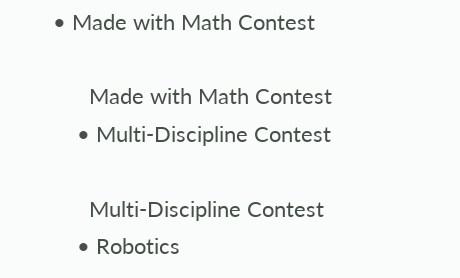• Made with Math Contest

      Made with Math Contest
    • Multi-Discipline Contest

      Multi-Discipline Contest
    • Robotics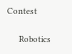Contest

      Robotics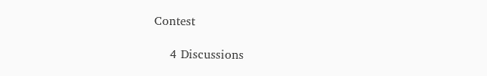Contest

    4 Discussions